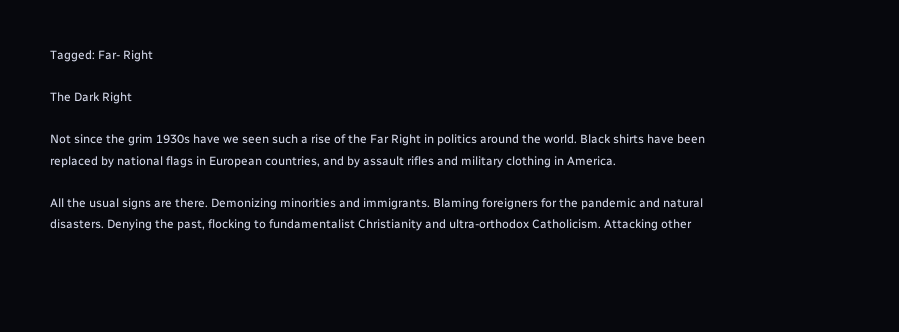Tagged: Far- Right

The Dark Right

Not since the grim 1930s have we seen such a rise of the Far Right in politics around the world. Black shirts have been replaced by national flags in European countries, and by assault rifles and military clothing in America.

All the usual signs are there. Demonizing minorities and immigrants. Blaming foreigners for the pandemic and natural disasters. Denying the past, flocking to fundamentalist Christianity and ultra-orthodox Catholicism. Attacking other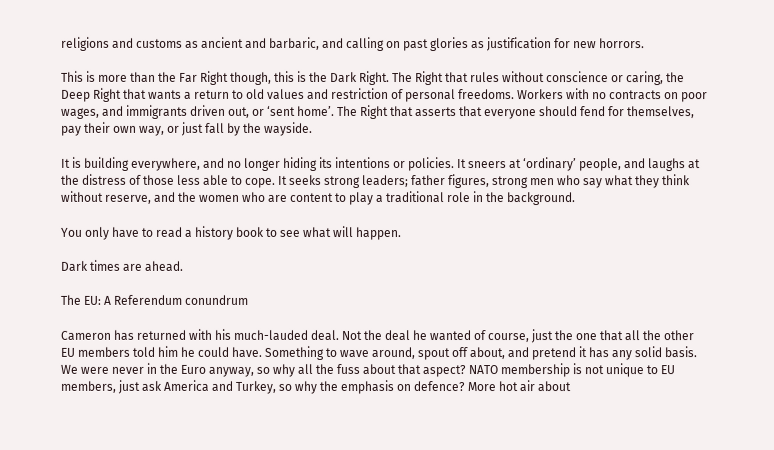religions and customs as ancient and barbaric, and calling on past glories as justification for new horrors.

This is more than the Far Right though, this is the Dark Right. The Right that rules without conscience or caring, the Deep Right that wants a return to old values and restriction of personal freedoms. Workers with no contracts on poor wages, and immigrants driven out, or ‘sent home’. The Right that asserts that everyone should fend for themselves, pay their own way, or just fall by the wayside.

It is building everywhere, and no longer hiding its intentions or policies. It sneers at ‘ordinary’ people, and laughs at the distress of those less able to cope. It seeks strong leaders; father figures, strong men who say what they think without reserve, and the women who are content to play a traditional role in the background.

You only have to read a history book to see what will happen.

Dark times are ahead.

The EU: A Referendum conundrum

Cameron has returned with his much-lauded deal. Not the deal he wanted of course, just the one that all the other EU members told him he could have. Something to wave around, spout off about, and pretend it has any solid basis. We were never in the Euro anyway, so why all the fuss about that aspect? NATO membership is not unique to EU members, just ask America and Turkey, so why the emphasis on defence? More hot air about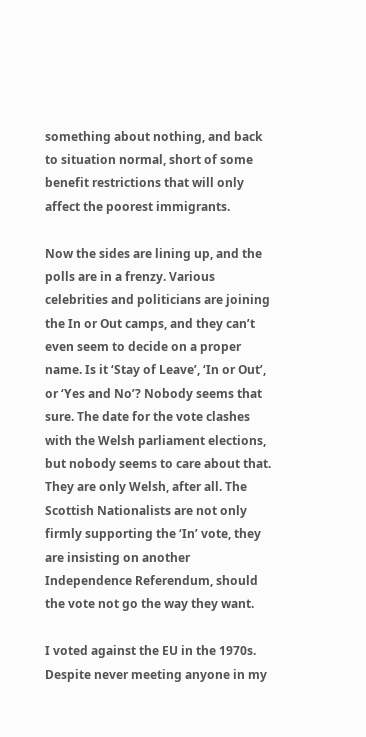something about nothing, and back to situation normal, short of some benefit restrictions that will only affect the poorest immigrants.

Now the sides are lining up, and the polls are in a frenzy. Various celebrities and politicians are joining the In or Out camps, and they can’t even seem to decide on a proper name. Is it ‘Stay of Leave’, ‘In or Out’, or ‘Yes and No’? Nobody seems that sure. The date for the vote clashes with the Welsh parliament elections, but nobody seems to care about that. They are only Welsh, after all. The Scottish Nationalists are not only firmly supporting the ‘In’ vote, they are insisting on another Independence Referendum, should the vote not go the way they want.

I voted against the EU in the 1970s. Despite never meeting anyone in my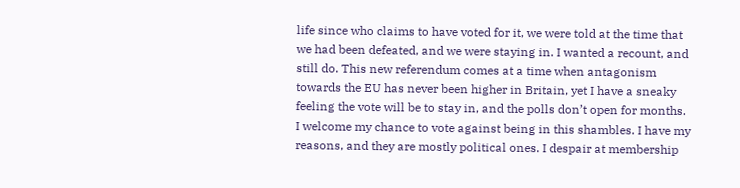life since who claims to have voted for it, we were told at the time that we had been defeated, and we were staying in. I wanted a recount, and still do. This new referendum comes at a time when antagonism towards the EU has never been higher in Britain, yet I have a sneaky feeling the vote will be to stay in, and the polls don’t open for months. I welcome my chance to vote against being in this shambles. I have my reasons, and they are mostly political ones. I despair at membership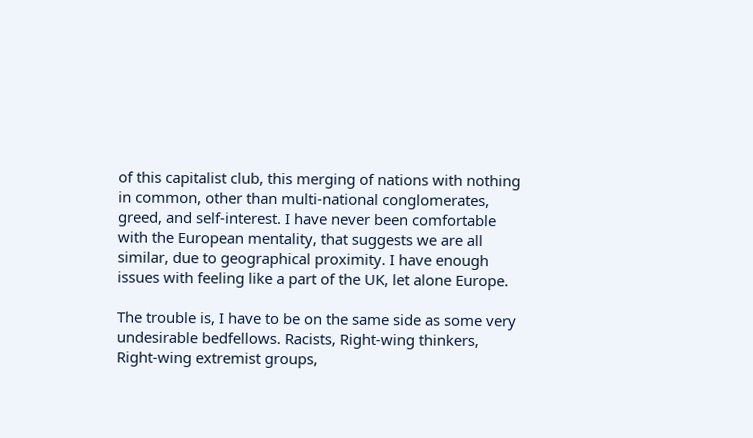of this capitalist club, this merging of nations with nothing in common, other than multi-national conglomerates, greed, and self-interest. I have never been comfortable with the European mentality, that suggests we are all similar, due to geographical proximity. I have enough issues with feeling like a part of the UK, let alone Europe.

The trouble is, I have to be on the same side as some very undesirable bedfellows. Racists, Right-wing thinkers, Right-wing extremist groups,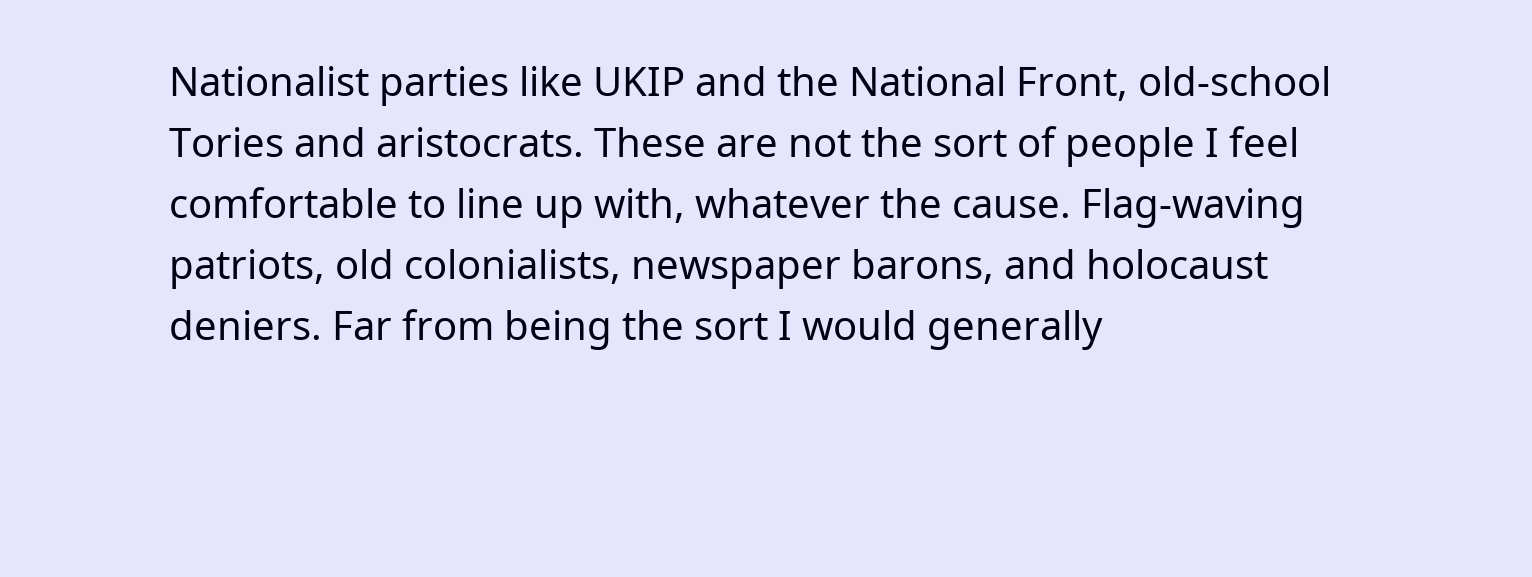Nationalist parties like UKIP and the National Front, old-school Tories and aristocrats. These are not the sort of people I feel comfortable to line up with, whatever the cause. Flag-waving patriots, old colonialists, newspaper barons, and holocaust deniers. Far from being the sort I would generally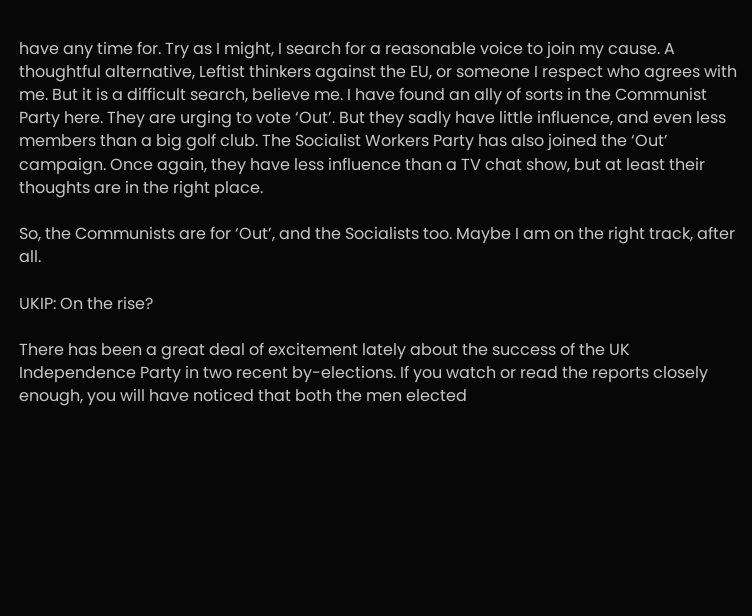have any time for. Try as I might, I search for a reasonable voice to join my cause. A thoughtful alternative, Leftist thinkers against the EU, or someone I respect who agrees with me. But it is a difficult search, believe me. I have found an ally of sorts in the Communist Party here. They are urging to vote ‘Out’. But they sadly have little influence, and even less members than a big golf club. The Socialist Workers Party has also joined the ‘Out’ campaign. Once again, they have less influence than a TV chat show, but at least their thoughts are in the right place.

So, the Communists are for ‘Out’, and the Socialists too. Maybe I am on the right track, after all.

UKIP: On the rise?

There has been a great deal of excitement lately about the success of the UK Independence Party in two recent by-elections. If you watch or read the reports closely enough, you will have noticed that both the men elected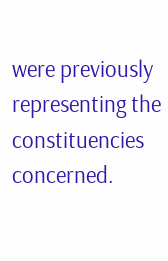were previously representing the constituencies concerned.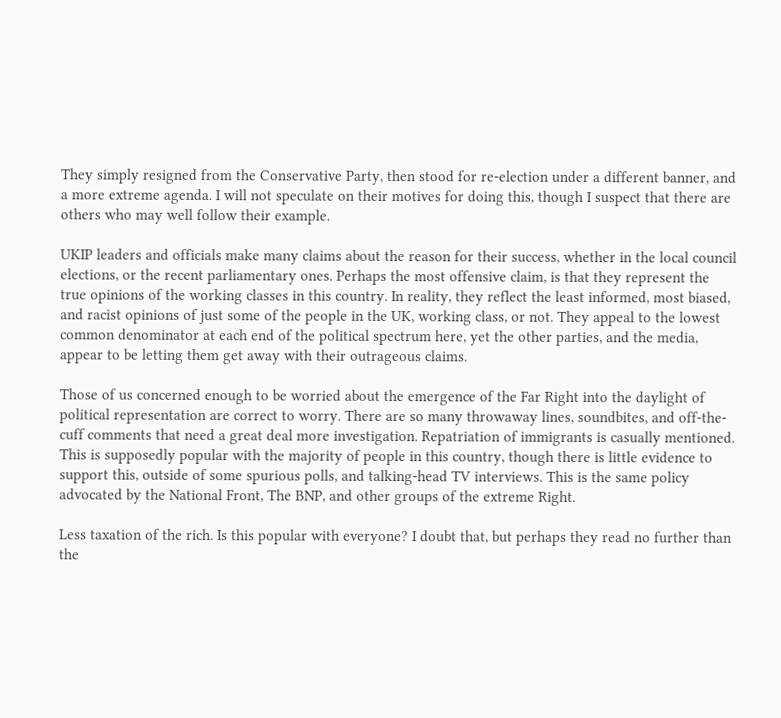They simply resigned from the Conservative Party, then stood for re-election under a different banner, and a more extreme agenda. I will not speculate on their motives for doing this, though I suspect that there are others who may well follow their example.

UKIP leaders and officials make many claims about the reason for their success, whether in the local council elections, or the recent parliamentary ones. Perhaps the most offensive claim, is that they represent the true opinions of the working classes in this country. In reality, they reflect the least informed, most biased, and racist opinions of just some of the people in the UK, working class, or not. They appeal to the lowest common denominator at each end of the political spectrum here, yet the other parties, and the media, appear to be letting them get away with their outrageous claims.

Those of us concerned enough to be worried about the emergence of the Far Right into the daylight of political representation are correct to worry. There are so many throwaway lines, soundbites, and off-the-cuff comments that need a great deal more investigation. Repatriation of immigrants is casually mentioned. This is supposedly popular with the majority of people in this country, though there is little evidence to support this, outside of some spurious polls, and talking-head TV interviews. This is the same policy advocated by the National Front, The BNP, and other groups of the extreme Right.

Less taxation of the rich. Is this popular with everyone? I doubt that, but perhaps they read no further than the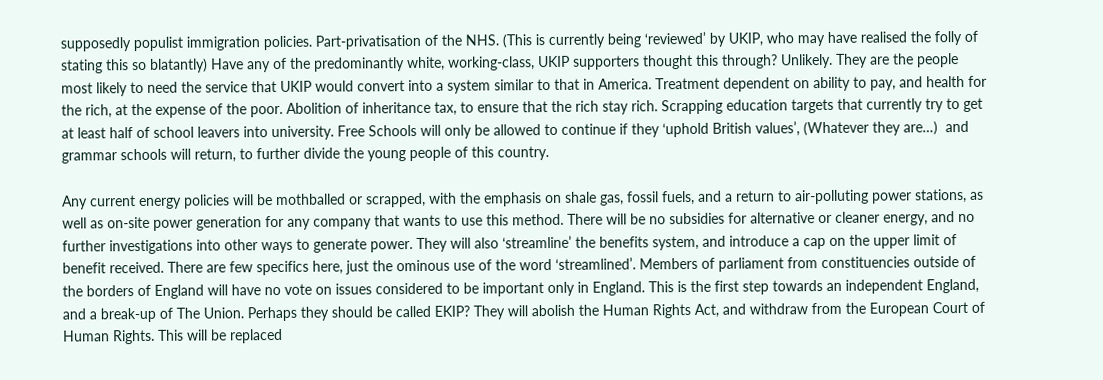supposedly populist immigration policies. Part-privatisation of the NHS. (This is currently being ‘reviewed’ by UKIP, who may have realised the folly of stating this so blatantly) Have any of the predominantly white, working-class, UKIP supporters thought this through? Unlikely. They are the people most likely to need the service that UKIP would convert into a system similar to that in America. Treatment dependent on ability to pay, and health for the rich, at the expense of the poor. Abolition of inheritance tax, to ensure that the rich stay rich. Scrapping education targets that currently try to get at least half of school leavers into university. Free Schools will only be allowed to continue if they ‘uphold British values’, (Whatever they are…)  and grammar schools will return, to further divide the young people of this country.

Any current energy policies will be mothballed or scrapped, with the emphasis on shale gas, fossil fuels, and a return to air-polluting power stations, as well as on-site power generation for any company that wants to use this method. There will be no subsidies for alternative or cleaner energy, and no further investigations into other ways to generate power. They will also ‘streamline’ the benefits system, and introduce a cap on the upper limit of benefit received. There are few specifics here, just the ominous use of the word ‘streamlined’. Members of parliament from constituencies outside of the borders of England will have no vote on issues considered to be important only in England. This is the first step towards an independent England, and a break-up of The Union. Perhaps they should be called EKIP? They will abolish the Human Rights Act, and withdraw from the European Court of Human Rights. This will be replaced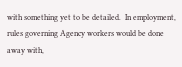with something yet to be detailed.  In employment, rules governing Agency workers would be done away with,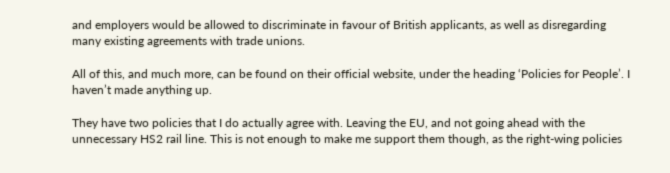and employers would be allowed to discriminate in favour of British applicants, as well as disregarding many existing agreements with trade unions.

All of this, and much more, can be found on their official website, under the heading ‘Policies for People’. I haven’t made anything up.

They have two policies that I do actually agree with. Leaving the EU, and not going ahead with the unnecessary HS2 rail line. This is not enough to make me support them though, as the right-wing policies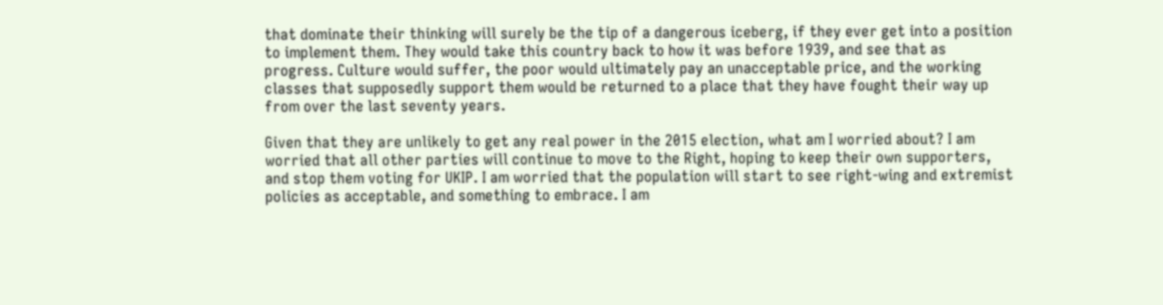that dominate their thinking will surely be the tip of a dangerous iceberg, if they ever get into a position to implement them. They would take this country back to how it was before 1939, and see that as progress. Culture would suffer, the poor would ultimately pay an unacceptable price, and the working classes that supposedly support them would be returned to a place that they have fought their way up from over the last seventy years.

Given that they are unlikely to get any real power in the 2015 election, what am I worried about? I am worried that all other parties will continue to move to the Right, hoping to keep their own supporters, and stop them voting for UKIP. I am worried that the population will start to see right-wing and extremist policies as acceptable, and something to embrace. I am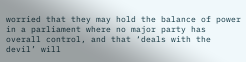worried that they may hold the balance of power in a parliament where no major party has overall control, and that ‘deals with the devil’ will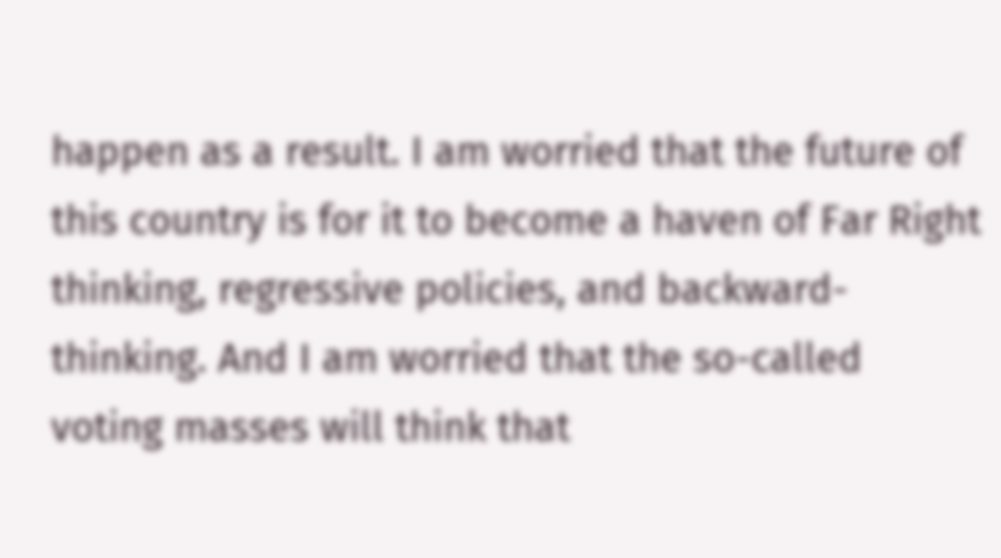happen as a result. I am worried that the future of this country is for it to become a haven of Far Right thinking, regressive policies, and backward-thinking. And I am worried that the so-called voting masses will think that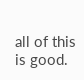all of this is good.